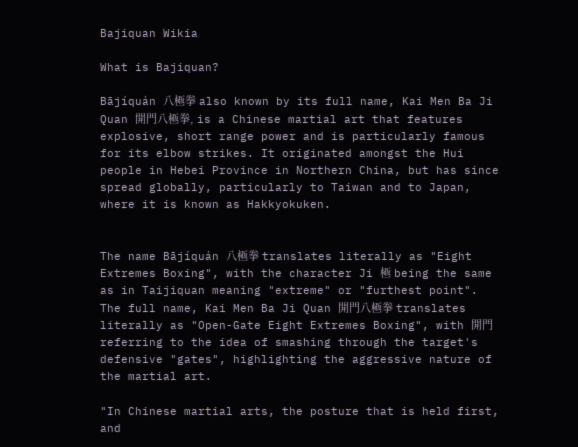Bajiquan Wikia

What is Bajiquan?

Bājíquán 八極拳 also known by its full name, Kai Men Ba Ji Quan 開門八極拳, is a Chinese martial art that features explosive, short range power and is particularly famous for its elbow strikes. It originated amongst the Hui people in Hebei Province in Northern China, but has since spread globally, particularly to Taiwan and to Japan, where it is known as Hakkyokuken.


The name Bājíquán 八極拳 translates literally as "Eight Extremes Boxing", with the character Ji 極 being the same as in Taijiquan meaning "extreme" or "furthest point". The full name, Kai Men Ba Ji Quan 開門八極拳 translates literally as "Open-Gate Eight Extremes Boxing", with 開門 referring to the idea of smashing through the target's defensive "gates", highlighting the aggressive nature of the martial art.

"In Chinese martial arts, the posture that is held first, and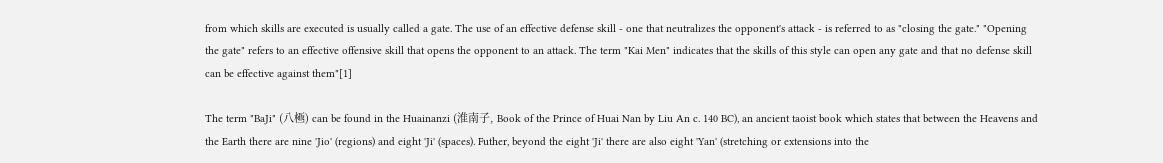from which skills are executed is usually called a gate. The use of an effective defense skill - one that neutralizes the opponent's attack - is referred to as "closing the gate." "Opening the gate" refers to an effective offensive skill that opens the opponent to an attack. The term "Kai Men" indicates that the skills of this style can open any gate and that no defense skill can be effective against them"[1]

The term "BaJi" (八極) can be found in the Huainanzi (淮南子, Book of the Prince of Huai Nan by Liu An c. 140 BC), an ancient taoist book which states that between the Heavens and the Earth there are nine 'Jio' (regions) and eight 'Ji' (spaces). Futher, beyond the eight 'Ji' there are also eight 'Yan' (stretching or extensions into the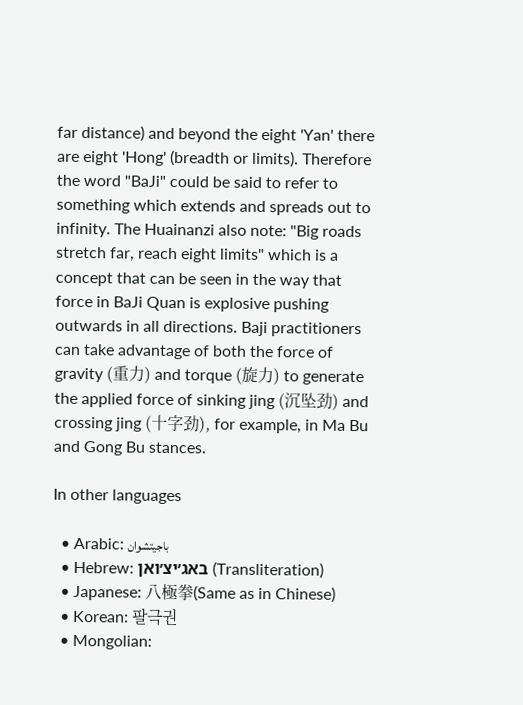far distance) and beyond the eight 'Yan' there are eight 'Hong' (breadth or limits). Therefore the word "BaJi" could be said to refer to something which extends and spreads out to infinity. The Huainanzi also note: "Big roads stretch far, reach eight limits" which is a concept that can be seen in the way that force in BaJi Quan is explosive pushing outwards in all directions. Baji practitioners can take advantage of both the force of gravity (重力) and torque (旋力) to generate the applied force of sinking jing (沉坠劲) and crossing jing (十字劲), for example, in Ma Bu and Gong Bu stances.

In other languages

  • Arabic: باجيتشوان
  • Hebrew: באג׳יצ׳ואן (Transliteration)
  • Japanese: 八極拳(Same as in Chinese)
  • Korean: 팔극권
  • Mongolian: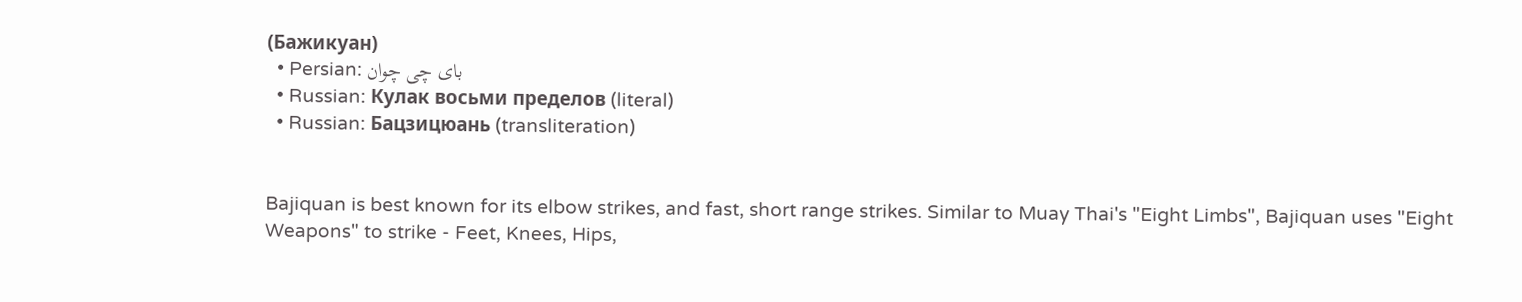(Бажикуан)
  • Persian: بای چی چوان
  • Russian: Кулак восьми пределов (literal)
  • Russian: Бацзицюань (transliteration)


Bajiquan is best known for its elbow strikes, and fast, short range strikes. Similar to Muay Thai's "Eight Limbs", Bajiquan uses "Eight Weapons" to strike - Feet, Knees, Hips,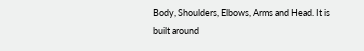Body, Shoulders, Elbows, Arms and Head. It is built around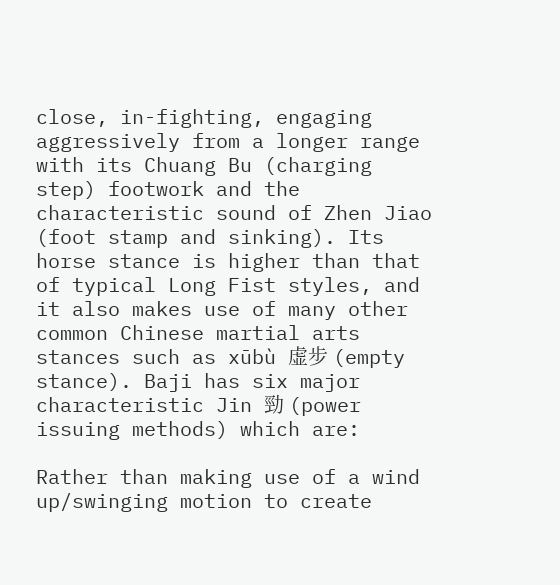close, in-fighting, engaging aggressively from a longer range with its Chuang Bu (charging step) footwork and the characteristic sound of Zhen Jiao (foot stamp and sinking). Its horse stance is higher than that of typical Long Fist styles, and it also makes use of many other common Chinese martial arts stances such as xūbù 虚步 (empty stance). Baji has six major characteristic Jin 勁 (power issuing methods) which are:

Rather than making use of a wind up/swinging motion to create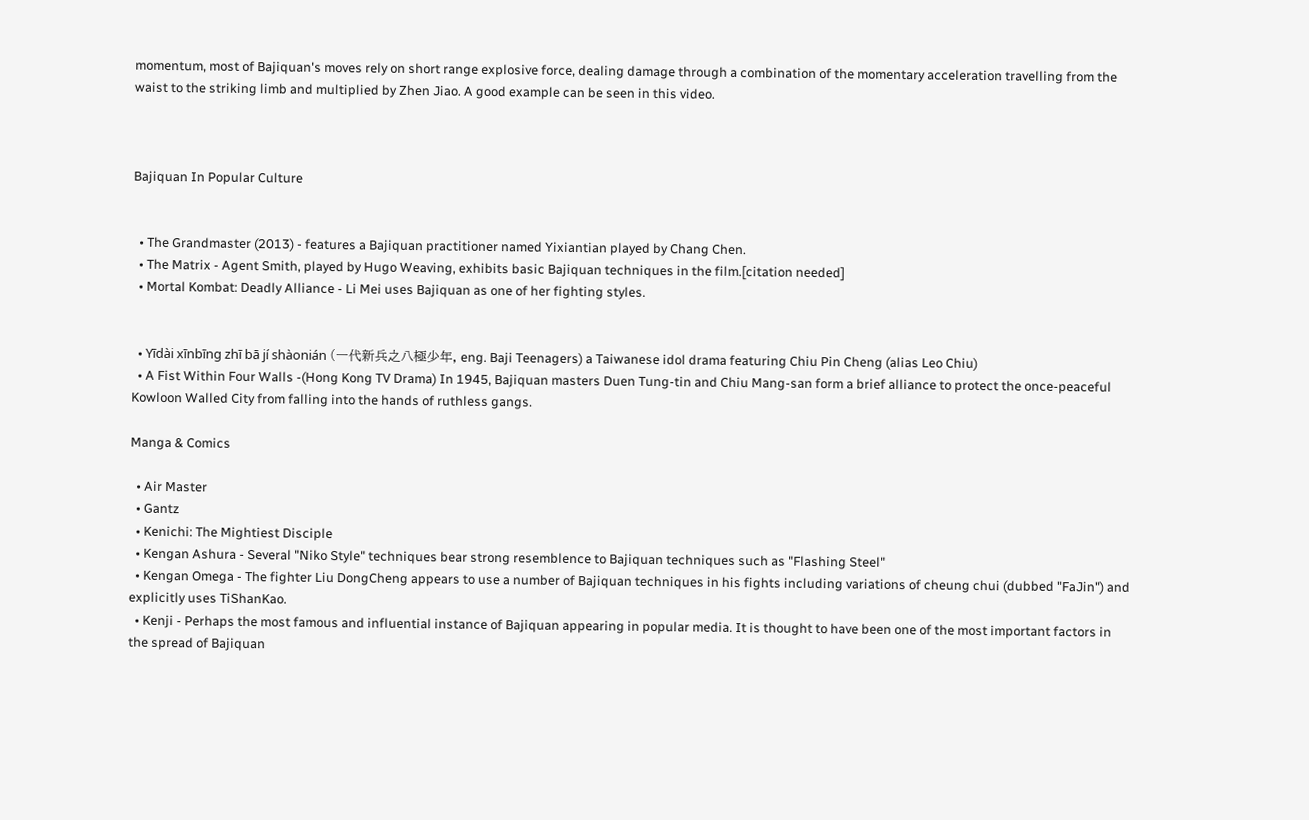momentum, most of Bajiquan's moves rely on short range explosive force, dealing damage through a combination of the momentary acceleration travelling from the waist to the striking limb and multiplied by Zhen Jiao. A good example can be seen in this video.



Bajiquan In Popular Culture


  • The Grandmaster (2013) - features a Bajiquan practitioner named Yixiantian played by Chang Chen.
  • The Matrix - Agent Smith, played by Hugo Weaving, exhibits basic Bajiquan techniques in the film.[citation needed]
  • Mortal Kombat: Deadly Alliance - Li Mei uses Bajiquan as one of her fighting styles.


  • Yīdài xīnbīng zhī bā jí shàonián (一代新兵之八極少年, eng. Baji Teenagers) a Taiwanese idol drama featuring Chiu Pin Cheng (alias Leo Chiu)
  • A Fist Within Four Walls -(Hong Kong TV Drama) In 1945, Bajiquan masters Duen Tung-tin and Chiu Mang-san form a brief alliance to protect the once-peaceful Kowloon Walled City from falling into the hands of ruthless gangs.

Manga & Comics

  • Air Master
  • Gantz
  • Kenichi: The Mightiest Disciple
  • Kengan Ashura - Several "Niko Style" techniques bear strong resemblence to Bajiquan techniques such as "Flashing Steel"
  • Kengan Omega - The fighter Liu DongCheng appears to use a number of Bajiquan techniques in his fights including variations of cheung chui (dubbed "FaJin") and explicitly uses TiShanKao.
  • Kenji - Perhaps the most famous and influential instance of Bajiquan appearing in popular media. It is thought to have been one of the most important factors in the spread of Bajiquan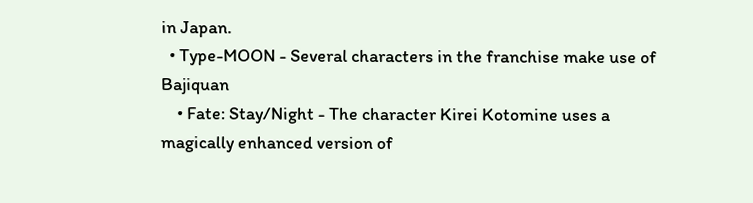in Japan.
  • Type-MOON - Several characters in the franchise make use of Bajiquan
    • Fate: Stay/Night - The character Kirei Kotomine uses a magically enhanced version of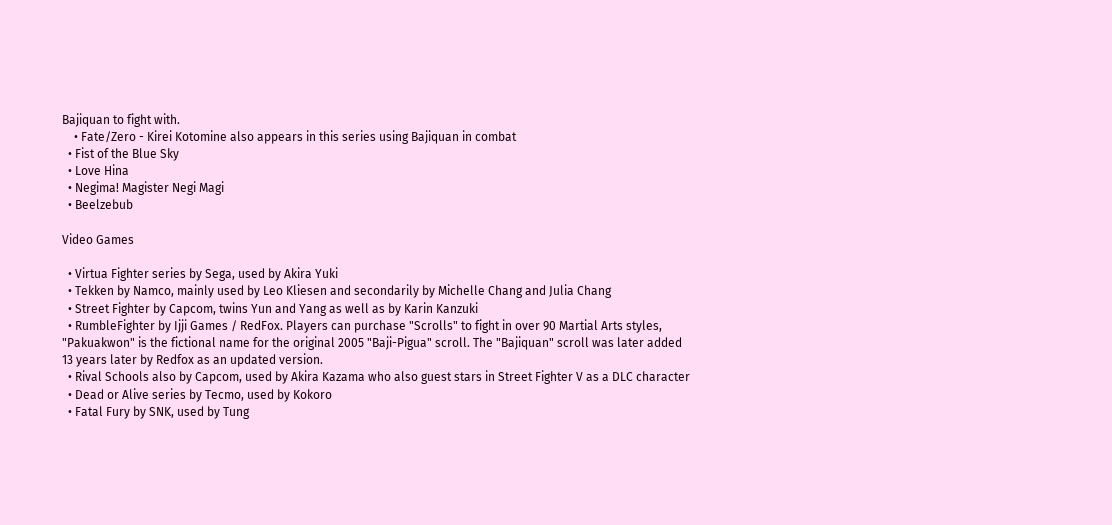Bajiquan to fight with.
    • Fate/Zero - Kirei Kotomine also appears in this series using Bajiquan in combat
  • Fist of the Blue Sky
  • Love Hina
  • Negima! Magister Negi Magi
  • Beelzebub

Video Games

  • Virtua Fighter series by Sega, used by Akira Yuki
  • Tekken by Namco, mainly used by Leo Kliesen and secondarily by Michelle Chang and Julia Chang
  • Street Fighter by Capcom, twins Yun and Yang as well as by Karin Kanzuki
  • RumbleFighter by Ijji Games / RedFox. Players can purchase "Scrolls" to fight in over 90 Martial Arts styles, "Pakuakwon" is the fictional name for the original 2005 "Baji-Pigua" scroll. The "Bajiquan" scroll was later added 13 years later by Redfox as an updated version.
  • Rival Schools also by Capcom, used by Akira Kazama who also guest stars in Street Fighter V as a DLC character
  • Dead or Alive series by Tecmo, used by Kokoro
  • Fatal Fury by SNK, used by Tung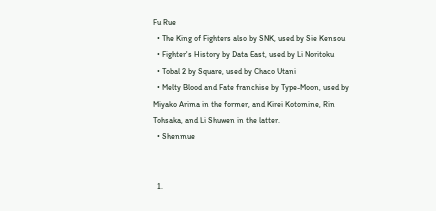Fu Rue
  • The King of Fighters also by SNK, used by Sie Kensou
  • Fighter's History by Data East, used by Li Noritoku
  • Tobal 2 by Square, used by Chaco Utani
  • Melty Blood and Fate franchise by Type-Moon, used by Miyako Arima in the former, and Kirei Kotomine, Rin Tohsaka, and Li Shuwen in the latter.
  • Shenmue


  1.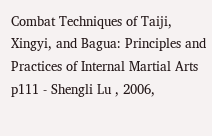Combat Techniques of Taiji, Xingyi, and Bagua: Principles and Practices of Internal Martial Arts p111 - Shengli Lu , 2006,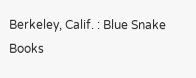Berkeley, Calif. : Blue Snake Books